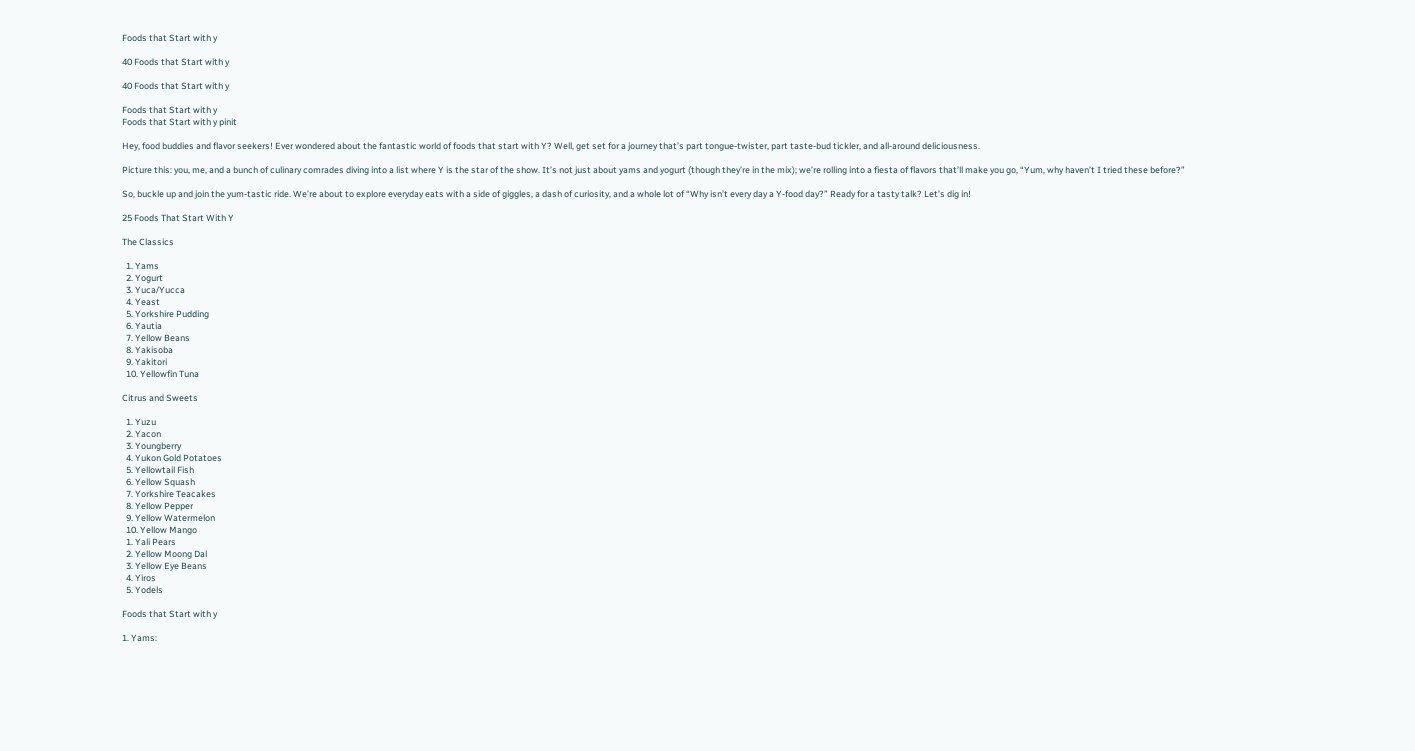Foods that Start with y

40 Foods that Start with y

40 Foods that Start with y

Foods that Start with y
Foods that Start with y pinit

Hey, food buddies and flavor seekers! Ever wondered about the fantastic world of foods that start with Y? Well, get set for a journey that’s part tongue-twister, part taste-bud tickler, and all-around deliciousness.

Picture this: you, me, and a bunch of culinary comrades diving into a list where Y is the star of the show. It’s not just about yams and yogurt (though they’re in the mix); we’re rolling into a fiesta of flavors that’ll make you go, “Yum, why haven’t I tried these before?”

So, buckle up and join the yum-tastic ride. We’re about to explore everyday eats with a side of giggles, a dash of curiosity, and a whole lot of “Why isn’t every day a Y-food day?” Ready for a tasty talk? Let’s dig in!

25 Foods That Start With Y

The Classics

  1. Yams
  2. Yogurt
  3. Yuca/Yucca
  4. Yeast
  5. Yorkshire Pudding
  6. Yautia
  7. Yellow Beans
  8. Yakisoba
  9. Yakitori
  10. Yellowfin Tuna

Citrus and Sweets

  1. Yuzu
  2. Yacon
  3. Youngberry
  4. Yukon Gold Potatoes
  5. Yellowtail Fish
  6. Yellow Squash
  7. Yorkshire Teacakes
  8. Yellow Pepper
  9. Yellow Watermelon
  10. Yellow Mango
  1. Yali Pears
  2. Yellow Moong Dal
  3. Yellow Eye Beans
  4. Yiros
  5. Yodels

Foods that Start with y

1. Yams: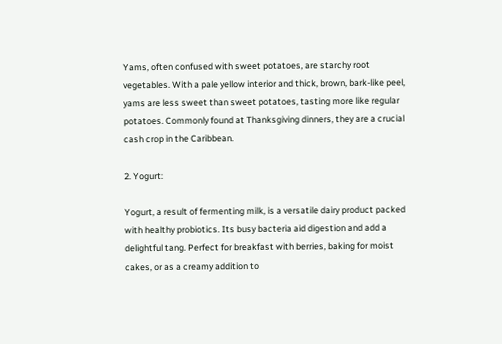Yams, often confused with sweet potatoes, are starchy root vegetables. With a pale yellow interior and thick, brown, bark-like peel, yams are less sweet than sweet potatoes, tasting more like regular potatoes. Commonly found at Thanksgiving dinners, they are a crucial cash crop in the Caribbean.

2. Yogurt:

Yogurt, a result of fermenting milk, is a versatile dairy product packed with healthy probiotics. Its busy bacteria aid digestion and add a delightful tang. Perfect for breakfast with berries, baking for moist cakes, or as a creamy addition to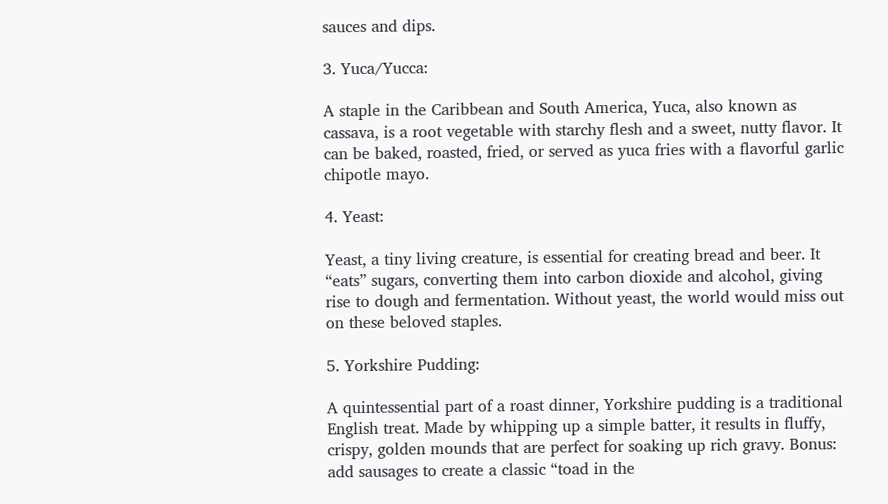sauces and dips.

3. Yuca/Yucca:

A staple in the Caribbean and South America, Yuca, also known as cassava, is a root vegetable with starchy flesh and a sweet, nutty flavor. It can be baked, roasted, fried, or served as yuca fries with a flavorful garlic chipotle mayo.

4. Yeast:

Yeast, a tiny living creature, is essential for creating bread and beer. It “eats” sugars, converting them into carbon dioxide and alcohol, giving rise to dough and fermentation. Without yeast, the world would miss out on these beloved staples.

5. Yorkshire Pudding:

A quintessential part of a roast dinner, Yorkshire pudding is a traditional English treat. Made by whipping up a simple batter, it results in fluffy, crispy, golden mounds that are perfect for soaking up rich gravy. Bonus: add sausages to create a classic “toad in the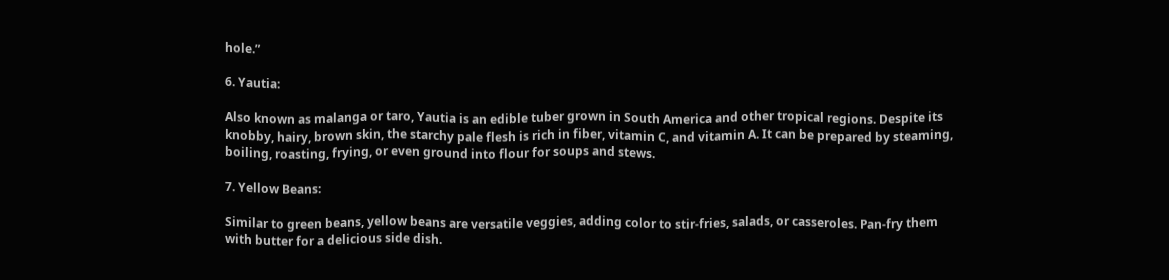hole.”

6. Yautia:

Also known as malanga or taro, Yautia is an edible tuber grown in South America and other tropical regions. Despite its knobby, hairy, brown skin, the starchy pale flesh is rich in fiber, vitamin C, and vitamin A. It can be prepared by steaming, boiling, roasting, frying, or even ground into flour for soups and stews.

7. Yellow Beans:

Similar to green beans, yellow beans are versatile veggies, adding color to stir-fries, salads, or casseroles. Pan-fry them with butter for a delicious side dish.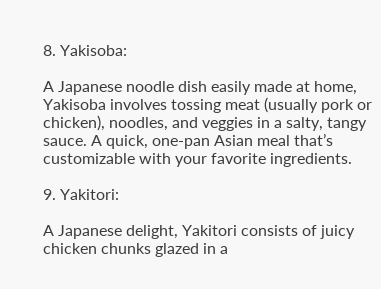8. Yakisoba:

A Japanese noodle dish easily made at home, Yakisoba involves tossing meat (usually pork or chicken), noodles, and veggies in a salty, tangy sauce. A quick, one-pan Asian meal that’s customizable with your favorite ingredients.

9. Yakitori:

A Japanese delight, Yakitori consists of juicy chicken chunks glazed in a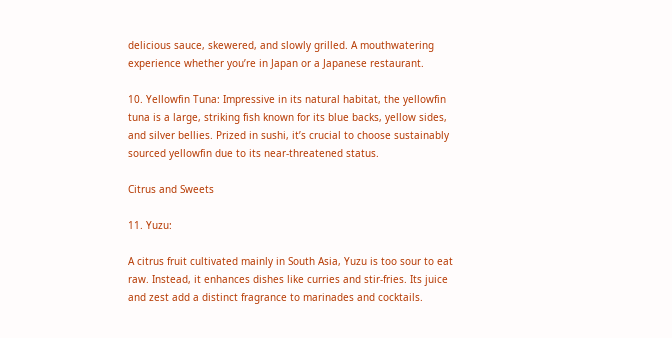delicious sauce, skewered, and slowly grilled. A mouthwatering experience whether you’re in Japan or a Japanese restaurant.

10. Yellowfin Tuna: Impressive in its natural habitat, the yellowfin tuna is a large, striking fish known for its blue backs, yellow sides, and silver bellies. Prized in sushi, it’s crucial to choose sustainably sourced yellowfin due to its near-threatened status.

Citrus and Sweets

11. Yuzu:

A citrus fruit cultivated mainly in South Asia, Yuzu is too sour to eat raw. Instead, it enhances dishes like curries and stir-fries. Its juice and zest add a distinct fragrance to marinades and cocktails.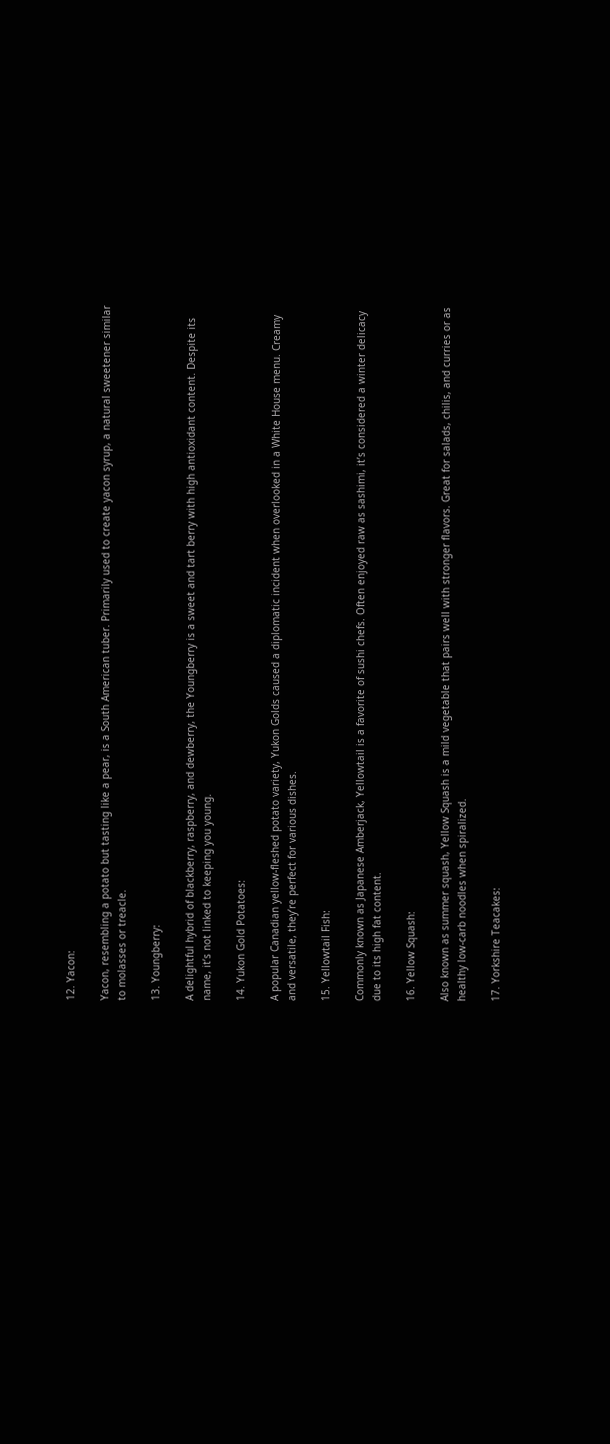12. Yacon:

Yacon, resembling a potato but tasting like a pear, is a South American tuber. Primarily used to create yacon syrup, a natural sweetener similar to molasses or treacle.

13. Youngberry:

A delightful hybrid of blackberry, raspberry, and dewberry, the Youngberry is a sweet and tart berry with high antioxidant content. Despite its name, it’s not linked to keeping you young.

14. Yukon Gold Potatoes:

A popular Canadian yellow-fleshed potato variety, Yukon Golds caused a diplomatic incident when overlooked in a White House menu. Creamy and versatile, they’re perfect for various dishes.

15. Yellowtail Fish:

Commonly known as Japanese Amberjack, Yellowtail is a favorite of sushi chefs. Often enjoyed raw as sashimi, it’s considered a winter delicacy due to its high fat content.

16. Yellow Squash:

Also known as summer squash, Yellow Squash is a mild vegetable that pairs well with stronger flavors. Great for salads, chilis, and curries or as healthy low-carb noodles when spiralized.

17. Yorkshire Teacakes: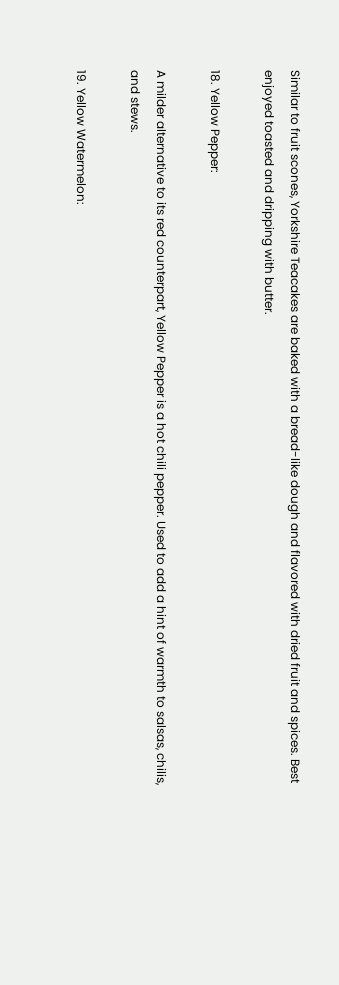Similar to fruit scones, Yorkshire Teacakes are baked with a bread-like dough and flavored with dried fruit and spices. Best enjoyed toasted and dripping with butter.

18. Yellow Pepper:

A milder alternative to its red counterpart, Yellow Pepper is a hot chili pepper. Used to add a hint of warmth to salsas, chilis, and stews.

19. Yellow Watermelon: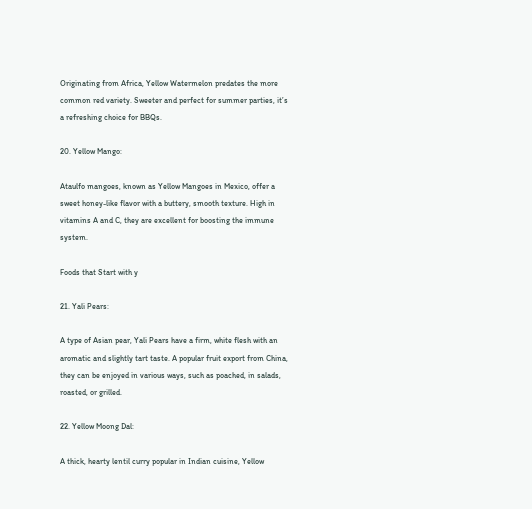Originating from Africa, Yellow Watermelon predates the more common red variety. Sweeter and perfect for summer parties, it’s a refreshing choice for BBQs.

20. Yellow Mango:

Ataulfo mangoes, known as Yellow Mangoes in Mexico, offer a sweet honey-like flavor with a buttery, smooth texture. High in vitamins A and C, they are excellent for boosting the immune system.

Foods that Start with y

21. Yali Pears:

A type of Asian pear, Yali Pears have a firm, white flesh with an aromatic and slightly tart taste. A popular fruit export from China, they can be enjoyed in various ways, such as poached, in salads, roasted, or grilled.

22. Yellow Moong Dal:

A thick, hearty lentil curry popular in Indian cuisine, Yellow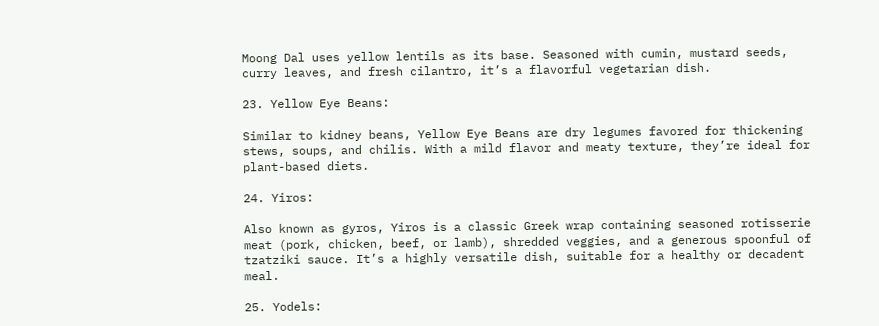Moong Dal uses yellow lentils as its base. Seasoned with cumin, mustard seeds, curry leaves, and fresh cilantro, it’s a flavorful vegetarian dish.

23. Yellow Eye Beans:

Similar to kidney beans, Yellow Eye Beans are dry legumes favored for thickening stews, soups, and chilis. With a mild flavor and meaty texture, they’re ideal for plant-based diets.

24. Yiros:

Also known as gyros, Yiros is a classic Greek wrap containing seasoned rotisserie meat (pork, chicken, beef, or lamb), shredded veggies, and a generous spoonful of tzatziki sauce. It’s a highly versatile dish, suitable for a healthy or decadent meal.

25. Yodels: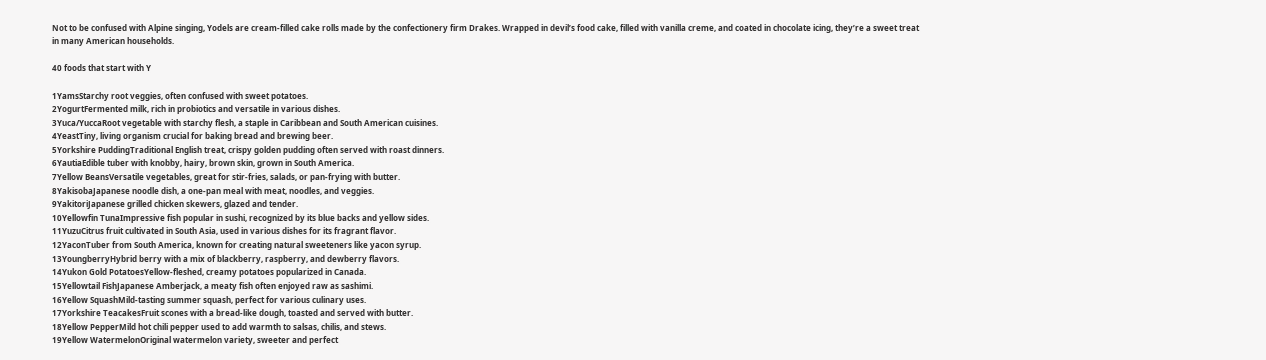Not to be confused with Alpine singing, Yodels are cream-filled cake rolls made by the confectionery firm Drakes. Wrapped in devil’s food cake, filled with vanilla creme, and coated in chocolate icing, they’re a sweet treat in many American households.

40 foods that start with Y

1YamsStarchy root veggies, often confused with sweet potatoes.
2YogurtFermented milk, rich in probiotics and versatile in various dishes.
3Yuca/YuccaRoot vegetable with starchy flesh, a staple in Caribbean and South American cuisines.
4YeastTiny, living organism crucial for baking bread and brewing beer.
5Yorkshire PuddingTraditional English treat, crispy golden pudding often served with roast dinners.
6YautiaEdible tuber with knobby, hairy, brown skin, grown in South America.
7Yellow BeansVersatile vegetables, great for stir-fries, salads, or pan-frying with butter.
8YakisobaJapanese noodle dish, a one-pan meal with meat, noodles, and veggies.
9YakitoriJapanese grilled chicken skewers, glazed and tender.
10Yellowfin TunaImpressive fish popular in sushi, recognized by its blue backs and yellow sides.
11YuzuCitrus fruit cultivated in South Asia, used in various dishes for its fragrant flavor.
12YaconTuber from South America, known for creating natural sweeteners like yacon syrup.
13YoungberryHybrid berry with a mix of blackberry, raspberry, and dewberry flavors.
14Yukon Gold PotatoesYellow-fleshed, creamy potatoes popularized in Canada.
15Yellowtail FishJapanese Amberjack, a meaty fish often enjoyed raw as sashimi.
16Yellow SquashMild-tasting summer squash, perfect for various culinary uses.
17Yorkshire TeacakesFruit scones with a bread-like dough, toasted and served with butter.
18Yellow PepperMild hot chili pepper used to add warmth to salsas, chilis, and stews.
19Yellow WatermelonOriginal watermelon variety, sweeter and perfect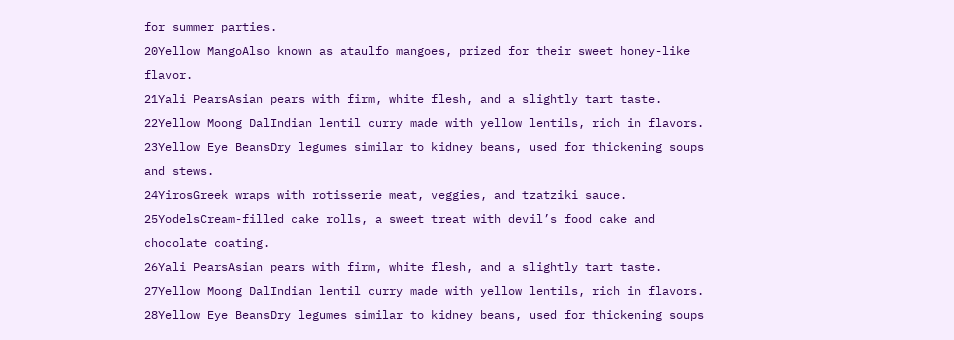for summer parties.
20Yellow MangoAlso known as ataulfo mangoes, prized for their sweet honey-like flavor.
21Yali PearsAsian pears with firm, white flesh, and a slightly tart taste.
22Yellow Moong DalIndian lentil curry made with yellow lentils, rich in flavors.
23Yellow Eye BeansDry legumes similar to kidney beans, used for thickening soups and stews.
24YirosGreek wraps with rotisserie meat, veggies, and tzatziki sauce.
25YodelsCream-filled cake rolls, a sweet treat with devil’s food cake and chocolate coating.
26Yali PearsAsian pears with firm, white flesh, and a slightly tart taste.
27Yellow Moong DalIndian lentil curry made with yellow lentils, rich in flavors.
28Yellow Eye BeansDry legumes similar to kidney beans, used for thickening soups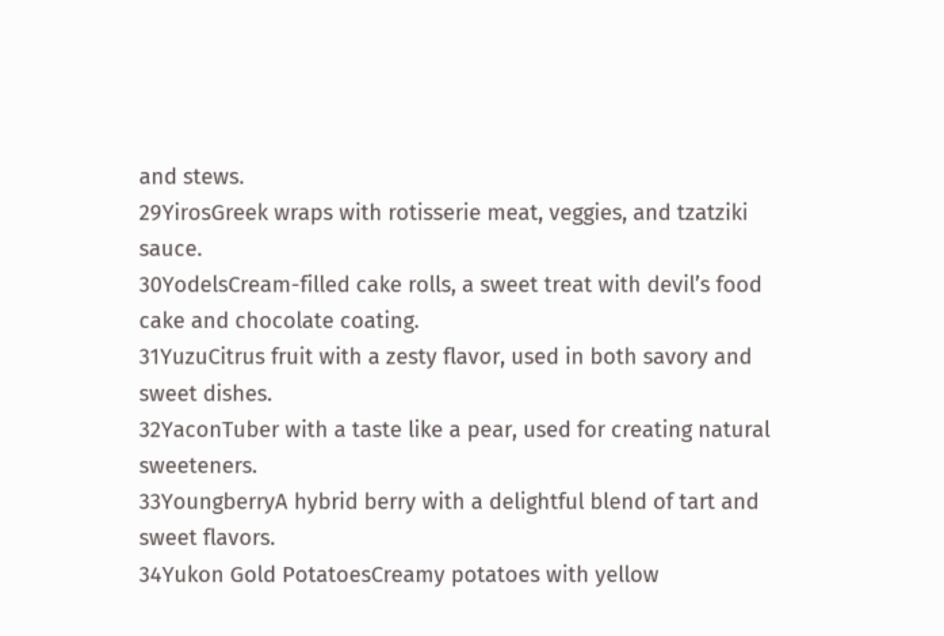and stews.
29YirosGreek wraps with rotisserie meat, veggies, and tzatziki sauce.
30YodelsCream-filled cake rolls, a sweet treat with devil’s food cake and chocolate coating.
31YuzuCitrus fruit with a zesty flavor, used in both savory and sweet dishes.
32YaconTuber with a taste like a pear, used for creating natural sweeteners.
33YoungberryA hybrid berry with a delightful blend of tart and sweet flavors.
34Yukon Gold PotatoesCreamy potatoes with yellow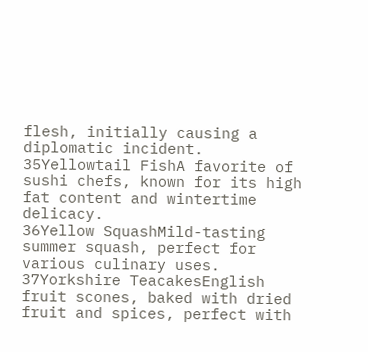flesh, initially causing a diplomatic incident.
35Yellowtail FishA favorite of sushi chefs, known for its high fat content and wintertime delicacy.
36Yellow SquashMild-tasting summer squash, perfect for various culinary uses.
37Yorkshire TeacakesEnglish fruit scones, baked with dried fruit and spices, perfect with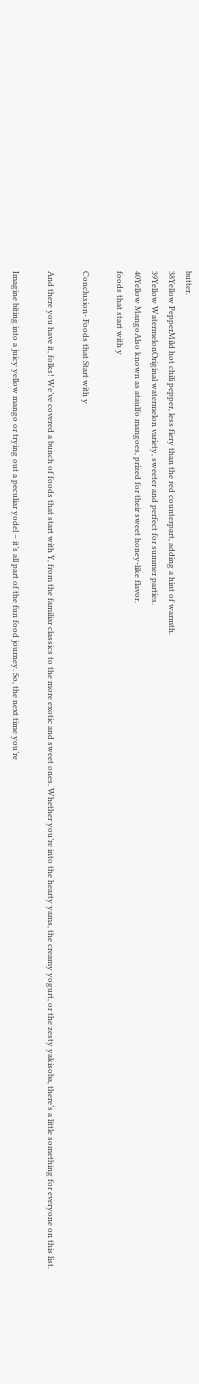butter.
38Yellow PepperMild hot chili pepper, less fiery than the red counterpart, adding a hint of warmth.
39Yellow WatermelonOriginal watermelon variety, sweeter and perfect for summer parties.
40Yellow MangoAlso known as ataulfo mangoes, prized for their sweet honey-like flavor.
foods that start with y

Conclusion- Foods that Start with y

And there you have it, folks! We’ve covered a bunch of foods that start with Y, from the familiar classics to the more exotic and sweet ones. Whether you’re into the hearty yams, the creamy yogurt, or the zesty yakisoba, there’s a little something for everyone on this list.

Imagine biting into a juicy yellow mango or trying out a peculiar yodel – it’s all part of the fun food journey. So, the next time you’re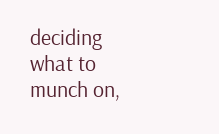deciding what to munch on,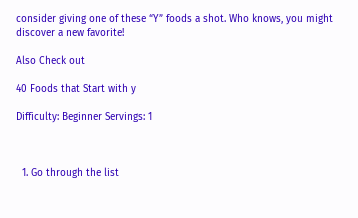consider giving one of these “Y” foods a shot. Who knows, you might discover a new favorite!

Also Check out

40 Foods that Start with y

Difficulty: Beginner Servings: 1



  1. Go through the list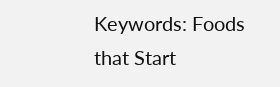Keywords: Foods that Start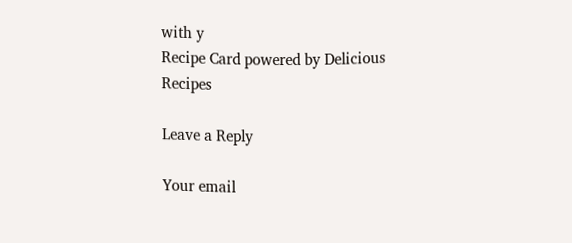with y
Recipe Card powered by Delicious Recipes

Leave a Reply

Your email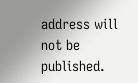address will not be published.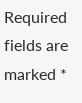Required fields are marked *